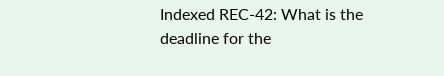Indexed REC-42: What is the deadline for the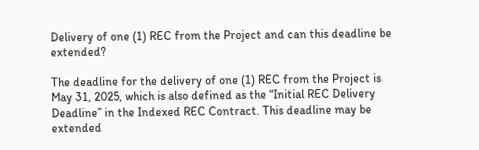Delivery of one (1) REC from the Project and can this deadline be extended?

The deadline for the delivery of one (1) REC from the Project is May 31, 2025, which is also defined as the “Initial REC Delivery Deadline” in the Indexed REC Contract. This deadline may be extended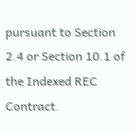pursuant to Section 2.4 or Section 10.1 of the Indexed REC Contract.